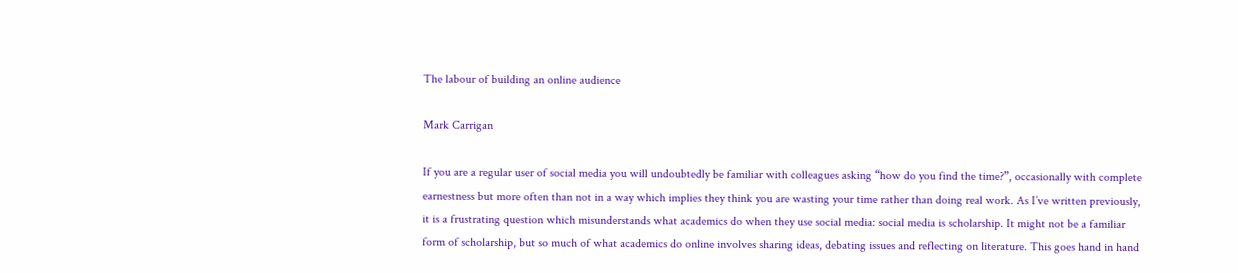The labour of building an online audience

Mark Carrigan

If you are a regular user of social media you will undoubtedly be familiar with colleagues asking “how do you find the time?”, occasionally with complete earnestness but more often than not in a way which implies they think you are wasting your time rather than doing real work. As I’ve written previously, it is a frustrating question which misunderstands what academics do when they use social media: social media is scholarship. It might not be a familiar form of scholarship, but so much of what academics do online involves sharing ideas, debating issues and reflecting on literature. This goes hand in hand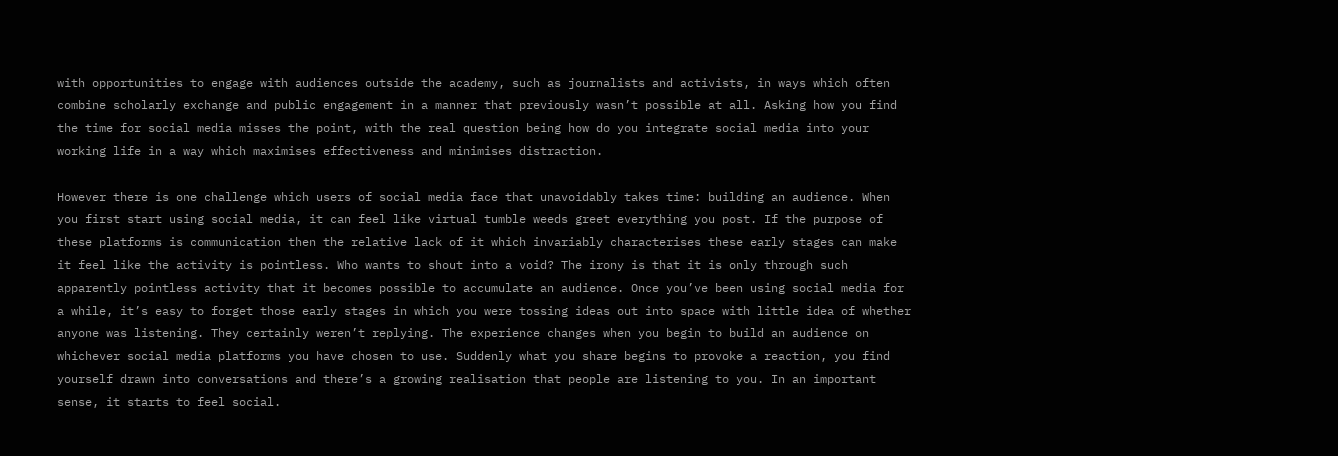with opportunities to engage with audiences outside the academy, such as journalists and activists, in ways which often combine scholarly exchange and public engagement in a manner that previously wasn’t possible at all. Asking how you find the time for social media misses the point, with the real question being how do you integrate social media into your working life in a way which maximises effectiveness and minimises distraction.

However there is one challenge which users of social media face that unavoidably takes time: building an audience. When you first start using social media, it can feel like virtual tumble weeds greet everything you post. If the purpose of these platforms is communication then the relative lack of it which invariably characterises these early stages can make it feel like the activity is pointless. Who wants to shout into a void? The irony is that it is only through such apparently pointless activity that it becomes possible to accumulate an audience. Once you’ve been using social media for a while, it’s easy to forget those early stages in which you were tossing ideas out into space with little idea of whether anyone was listening. They certainly weren’t replying. The experience changes when you begin to build an audience on whichever social media platforms you have chosen to use. Suddenly what you share begins to provoke a reaction, you find yourself drawn into conversations and there’s a growing realisation that people are listening to you. In an important sense, it starts to feel social.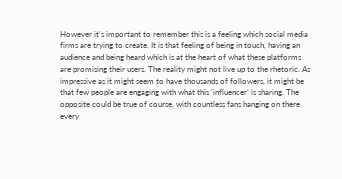However it’s important to remember this is a feeling which social media firms are trying to create. It is that feeling of being in touch, having an audience and being heard which is at the heart of what these platforms are promising their users. The reality might not live up to the rhetoric. As impressive as it might seem to have thousands of followers, it might be that few people are engaging with what this ‘influencer’ is sharing. The opposite could be true of course, with countless fans hanging on there every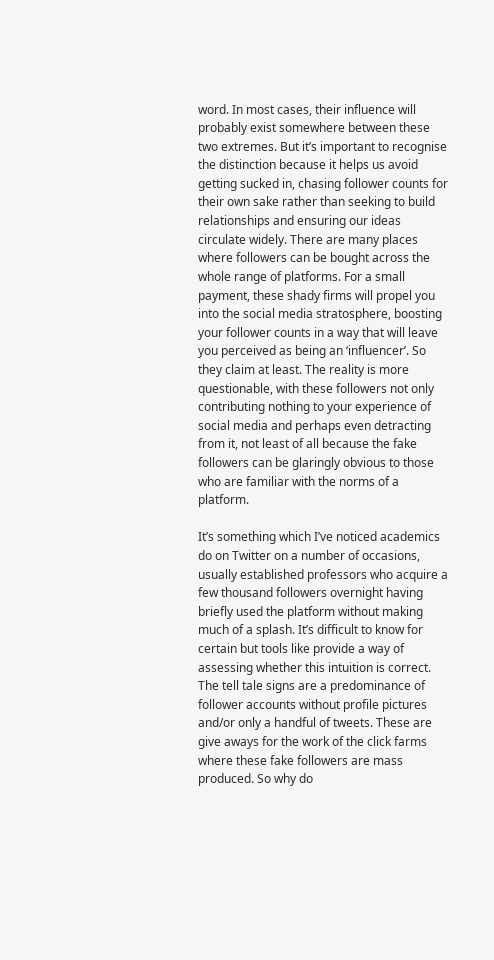word. In most cases, their influence will probably exist somewhere between these two extremes. But it’s important to recognise the distinction because it helps us avoid getting sucked in, chasing follower counts for their own sake rather than seeking to build relationships and ensuring our ideas circulate widely. There are many places where followers can be bought across the whole range of platforms. For a small payment, these shady firms will propel you into the social media stratosphere, boosting your follower counts in a way that will leave you perceived as being an ‘influencer’. So they claim at least. The reality is more questionable, with these followers not only contributing nothing to your experience of social media and perhaps even detracting from it, not least of all because the fake followers can be glaringly obvious to those who are familiar with the norms of a platform.

It’s something which I’ve noticed academics do on Twitter on a number of occasions, usually established professors who acquire a few thousand followers overnight having briefly used the platform without making much of a splash. It’s difficult to know for certain but tools like provide a way of assessing whether this intuition is correct. The tell tale signs are a predominance of follower accounts without profile pictures and/or only a handful of tweets. These are give aways for the work of the click farms where these fake followers are mass produced. So why do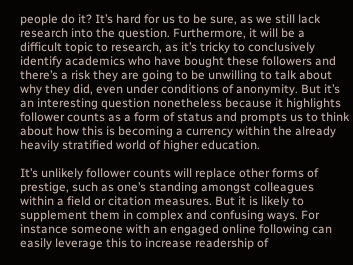people do it? It’s hard for us to be sure, as we still lack research into the question. Furthermore, it will be a difficult topic to research, as it’s tricky to conclusively identify academics who have bought these followers and there’s a risk they are going to be unwilling to talk about why they did, even under conditions of anonymity. But it’s an interesting question nonetheless because it highlights follower counts as a form of status and prompts us to think about how this is becoming a currency within the already heavily stratified world of higher education.

It’s unlikely follower counts will replace other forms of prestige, such as one’s standing amongst colleagues within a field or citation measures. But it is likely to supplement them in complex and confusing ways. For instance someone with an engaged online following can easily leverage this to increase readership of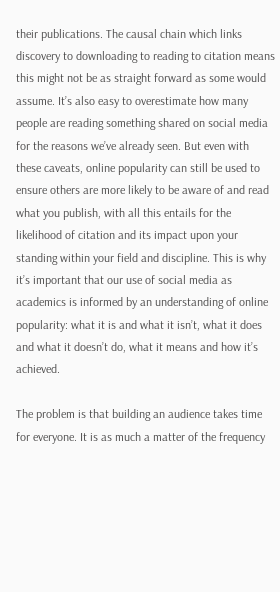their publications. The causal chain which links discovery to downloading to reading to citation means this might not be as straight forward as some would assume. It’s also easy to overestimate how many people are reading something shared on social media for the reasons we’ve already seen. But even with these caveats, online popularity can still be used to ensure others are more likely to be aware of and read what you publish, with all this entails for the likelihood of citation and its impact upon your standing within your field and discipline. This is why it’s important that our use of social media as academics is informed by an understanding of online popularity: what it is and what it isn’t, what it does and what it doesn’t do, what it means and how it’s achieved.

The problem is that building an audience takes time for everyone. It is as much a matter of the frequency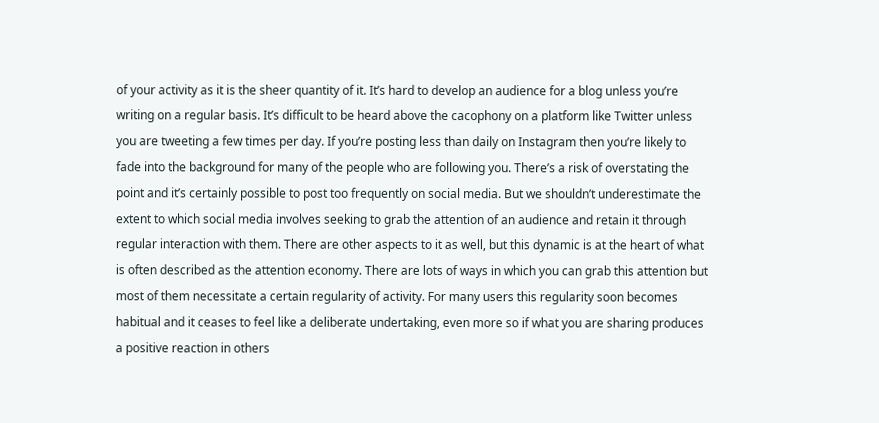of your activity as it is the sheer quantity of it. It’s hard to develop an audience for a blog unless you’re writing on a regular basis. It’s difficult to be heard above the cacophony on a platform like Twitter unless you are tweeting a few times per day. If you’re posting less than daily on Instagram then you’re likely to fade into the background for many of the people who are following you. There’s a risk of overstating the point and it’s certainly possible to post too frequently on social media. But we shouldn’t underestimate the extent to which social media involves seeking to grab the attention of an audience and retain it through regular interaction with them. There are other aspects to it as well, but this dynamic is at the heart of what is often described as the attention economy. There are lots of ways in which you can grab this attention but most of them necessitate a certain regularity of activity. For many users this regularity soon becomes habitual and it ceases to feel like a deliberate undertaking, even more so if what you are sharing produces a positive reaction in others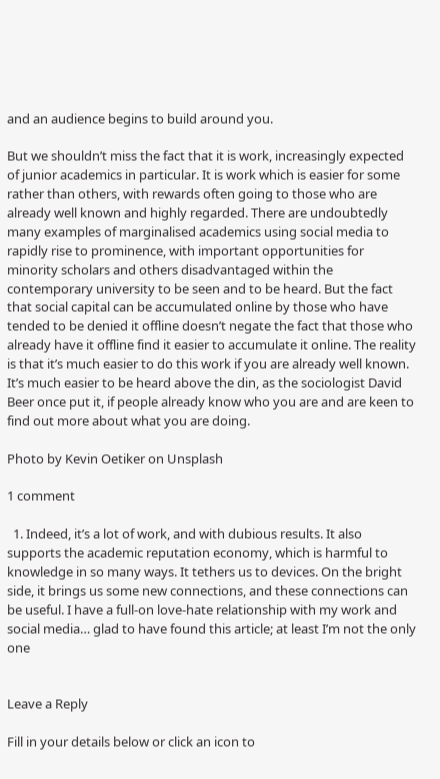and an audience begins to build around you.

But we shouldn’t miss the fact that it is work, increasingly expected of junior academics in particular. It is work which is easier for some rather than others, with rewards often going to those who are already well known and highly regarded. There are undoubtedly many examples of marginalised academics using social media to rapidly rise to prominence, with important opportunities for minority scholars and others disadvantaged within the contemporary university to be seen and to be heard. But the fact that social capital can be accumulated online by those who have tended to be denied it offline doesn’t negate the fact that those who already have it offline find it easier to accumulate it online. The reality is that it’s much easier to do this work if you are already well known. It’s much easier to be heard above the din, as the sociologist David Beer once put it, if people already know who you are and are keen to find out more about what you are doing.

Photo by Kevin Oetiker on Unsplash

1 comment

  1. Indeed, it’s a lot of work, and with dubious results. It also supports the academic reputation economy, which is harmful to knowledge in so many ways. It tethers us to devices. On the bright side, it brings us some new connections, and these connections can be useful. I have a full-on love-hate relationship with my work and social media… glad to have found this article; at least I’m not the only one


Leave a Reply

Fill in your details below or click an icon to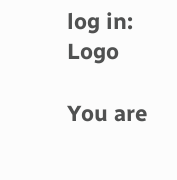log in: Logo

You are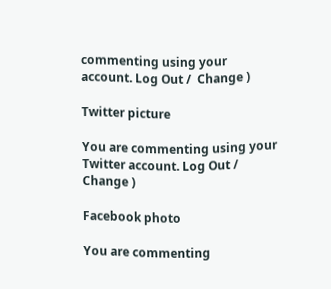commenting using your account. Log Out /  Change )

Twitter picture

You are commenting using your Twitter account. Log Out /  Change )

Facebook photo

You are commenting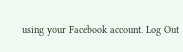using your Facebook account. Log Out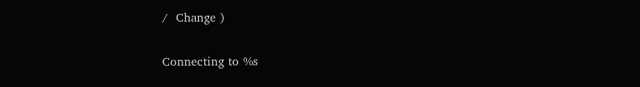/  Change )

Connecting to %s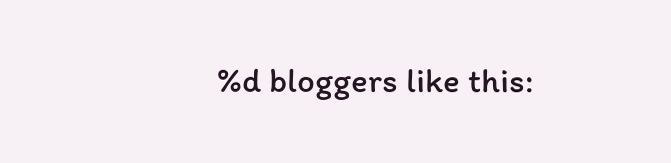%d bloggers like this: